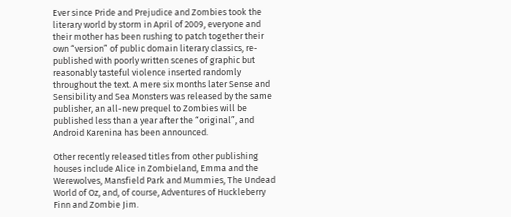Ever since Pride and Prejudice and Zombies took the literary world by storm in April of 2009, everyone and their mother has been rushing to patch together their own “version” of public domain literary classics, re-published with poorly written scenes of graphic but reasonably tasteful violence inserted randomly throughout the text. A mere six months later Sense and Sensibility and Sea Monsters was released by the same publisher, an all-new prequel to Zombies will be published less than a year after the “original”, and Android Karenina has been announced.

Other recently released titles from other publishing houses include Alice in Zombieland, Emma and the Werewolves, Mansfield Park and Mummies, The Undead World of Oz, and, of course, Adventures of Huckleberry Finn and Zombie Jim.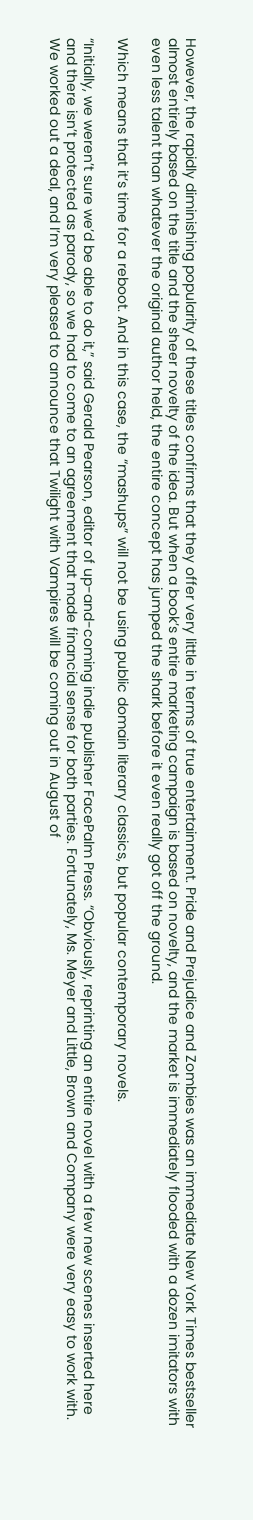However, the rapidly diminishing popularity of these titles confirms that they offer very little in terms of true entertainment. Pride and Prejudice and Zombies was an immediate New York Times bestseller almost entirely based on the title and the sheer novelty of the idea. But when a book’s entire marketing campaign is based on novelty, and the market is immediately flooded with a dozen imitators with even less talent than whatever the original author held, the entire concept has jumped the shark before it even really got off the ground.

Which means that it’s time for a reboot. And in this case, the “mashups” will not be using public domain literary classics, but popular contemporary novels.

“Initially, we weren’t sure we’d be able to do it,” said Gerald Pearson, editor of up-and-coming indie publisher FacePalm Press. “Obviously, reprinting an entire novel with a few new scenes inserted here and there isn’t protected as parody, so we had to come to an agreement that made financial sense for both parties. Fortunately, Ms. Meyer and Little, Brown and Company were very easy to work with. We worked out a deal, and I’m very pleased to announce that Twilight with Vampires will be coming out in August of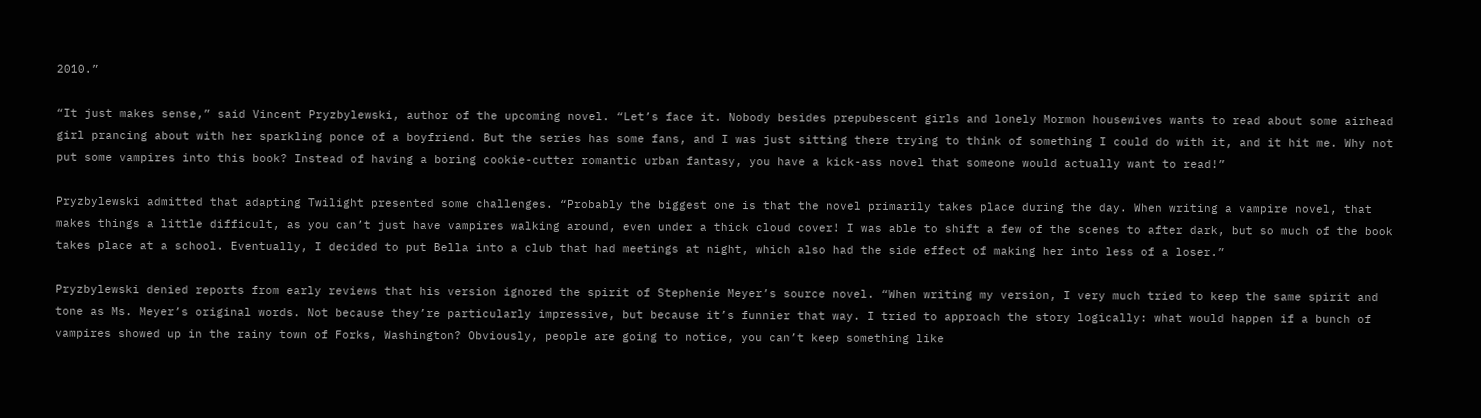2010.”

“It just makes sense,” said Vincent Pryzbylewski, author of the upcoming novel. “Let’s face it. Nobody besides prepubescent girls and lonely Mormon housewives wants to read about some airhead girl prancing about with her sparkling ponce of a boyfriend. But the series has some fans, and I was just sitting there trying to think of something I could do with it, and it hit me. Why not put some vampires into this book? Instead of having a boring cookie-cutter romantic urban fantasy, you have a kick-ass novel that someone would actually want to read!”

Pryzbylewski admitted that adapting Twilight presented some challenges. “Probably the biggest one is that the novel primarily takes place during the day. When writing a vampire novel, that makes things a little difficult, as you can’t just have vampires walking around, even under a thick cloud cover! I was able to shift a few of the scenes to after dark, but so much of the book takes place at a school. Eventually, I decided to put Bella into a club that had meetings at night, which also had the side effect of making her into less of a loser.”

Pryzbylewski denied reports from early reviews that his version ignored the spirit of Stephenie Meyer’s source novel. “When writing my version, I very much tried to keep the same spirit and tone as Ms. Meyer’s original words. Not because they’re particularly impressive, but because it’s funnier that way. I tried to approach the story logically: what would happen if a bunch of vampires showed up in the rainy town of Forks, Washington? Obviously, people are going to notice, you can’t keep something like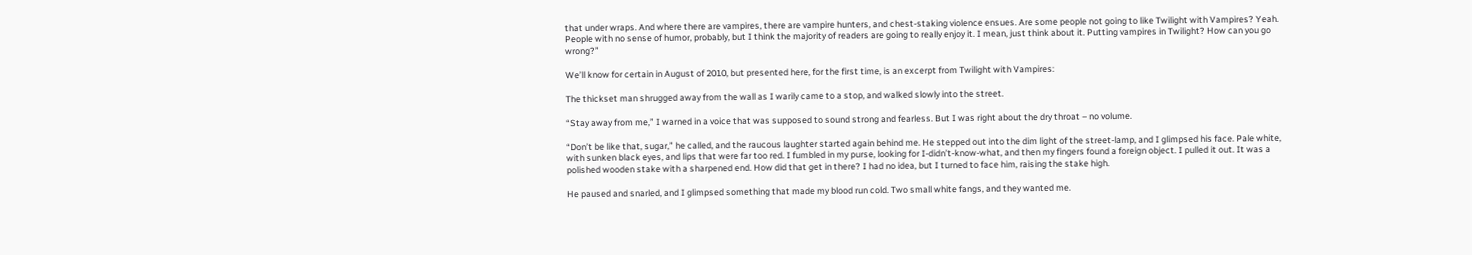that under wraps. And where there are vampires, there are vampire hunters, and chest-staking violence ensues. Are some people not going to like Twilight with Vampires? Yeah. People with no sense of humor, probably, but I think the majority of readers are going to really enjoy it. I mean, just think about it. Putting vampires in Twilight? How can you go wrong?”

We’ll know for certain in August of 2010, but presented here, for the first time, is an excerpt from Twilight with Vampires:

The thickset man shrugged away from the wall as I warily came to a stop, and walked slowly into the street.

“Stay away from me,” I warned in a voice that was supposed to sound strong and fearless. But I was right about the dry throat – no volume.

“Don’t be like that, sugar,” he called, and the raucous laughter started again behind me. He stepped out into the dim light of the street-lamp, and I glimpsed his face. Pale white, with sunken black eyes, and lips that were far too red. I fumbled in my purse, looking for I-didn’t-know-what, and then my fingers found a foreign object. I pulled it out. It was a polished wooden stake with a sharpened end. How did that get in there? I had no idea, but I turned to face him, raising the stake high.

He paused and snarled, and I glimpsed something that made my blood run cold. Two small white fangs, and they wanted me.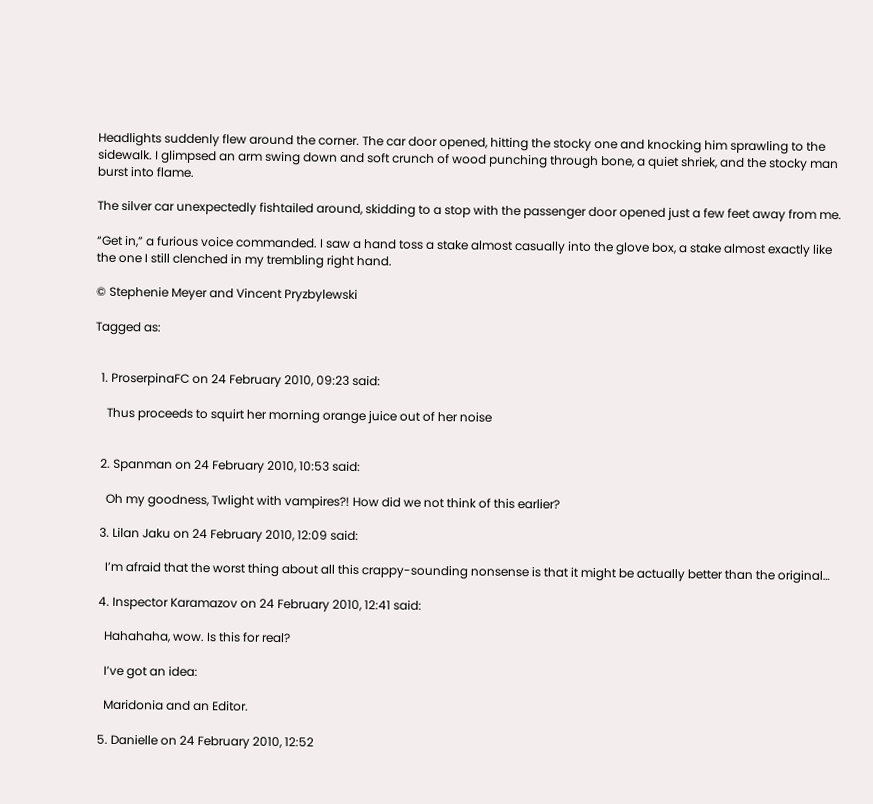Headlights suddenly flew around the corner. The car door opened, hitting the stocky one and knocking him sprawling to the sidewalk. I glimpsed an arm swing down and soft crunch of wood punching through bone, a quiet shriek, and the stocky man burst into flame.

The silver car unexpectedly fishtailed around, skidding to a stop with the passenger door opened just a few feet away from me.

“Get in,” a furious voice commanded. I saw a hand toss a stake almost casually into the glove box, a stake almost exactly like the one I still clenched in my trembling right hand.

© Stephenie Meyer and Vincent Pryzbylewski

Tagged as:


  1. ProserpinaFC on 24 February 2010, 09:23 said:

    Thus proceeds to squirt her morning orange juice out of her noise


  2. Spanman on 24 February 2010, 10:53 said:

    Oh my goodness, Twlight with vampires?! How did we not think of this earlier?

  3. Lilan Jaku on 24 February 2010, 12:09 said:

    I’m afraid that the worst thing about all this crappy-sounding nonsense is that it might be actually better than the original…

  4. Inspector Karamazov on 24 February 2010, 12:41 said:

    Hahahaha, wow. Is this for real?

    I’ve got an idea:

    Maridonia and an Editor.

  5. Danielle on 24 February 2010, 12:52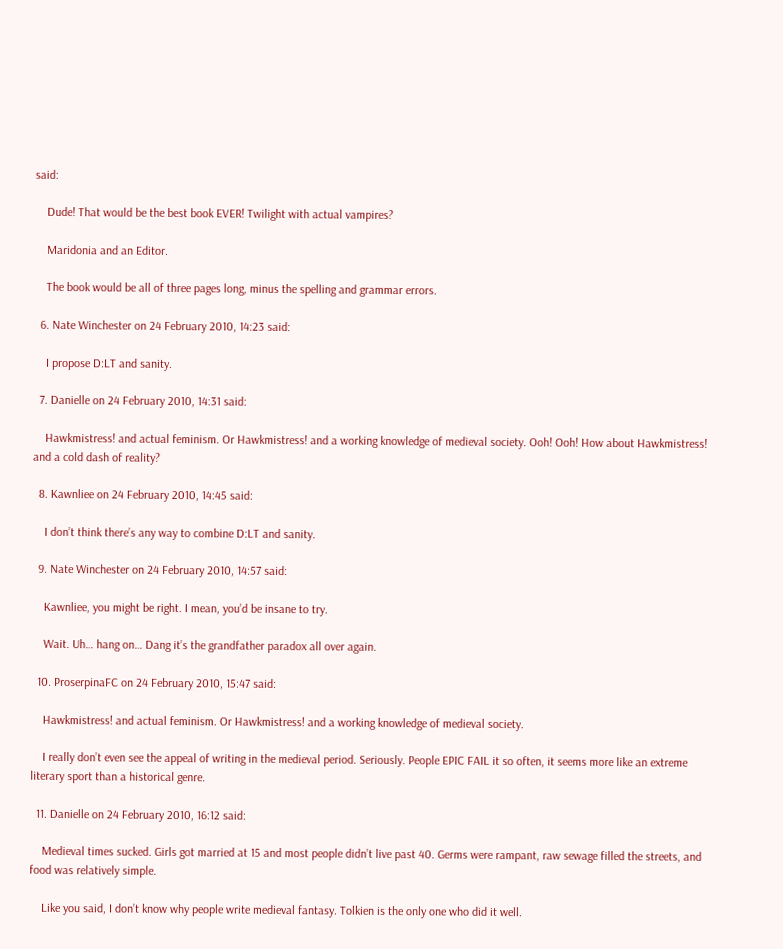said:

    Dude! That would be the best book EVER! Twilight with actual vampires?

    Maridonia and an Editor.

    The book would be all of three pages long, minus the spelling and grammar errors.

  6. Nate Winchester on 24 February 2010, 14:23 said:

    I propose D:LT and sanity.

  7. Danielle on 24 February 2010, 14:31 said:

    Hawkmistress! and actual feminism. Or Hawkmistress! and a working knowledge of medieval society. Ooh! Ooh! How about Hawkmistress! and a cold dash of reality?

  8. Kawnliee on 24 February 2010, 14:45 said:

    I don’t think there’s any way to combine D:LT and sanity.

  9. Nate Winchester on 24 February 2010, 14:57 said:

    Kawnliee, you might be right. I mean, you’d be insane to try.

    Wait. Uh… hang on… Dang it’s the grandfather paradox all over again.

  10. ProserpinaFC on 24 February 2010, 15:47 said:

    Hawkmistress! and actual feminism. Or Hawkmistress! and a working knowledge of medieval society.

    I really don’t even see the appeal of writing in the medieval period. Seriously. People EPIC FAIL it so often, it seems more like an extreme literary sport than a historical genre.

  11. Danielle on 24 February 2010, 16:12 said:

    Medieval times sucked. Girls got married at 15 and most people didn’t live past 40. Germs were rampant, raw sewage filled the streets, and food was relatively simple.

    Like you said, I don’t know why people write medieval fantasy. Tolkien is the only one who did it well.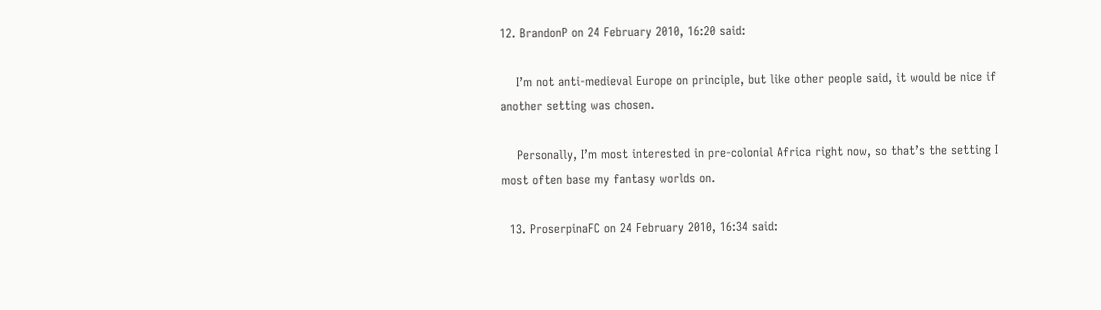12. BrandonP on 24 February 2010, 16:20 said:

    I’m not anti-medieval Europe on principle, but like other people said, it would be nice if another setting was chosen.

    Personally, I’m most interested in pre-colonial Africa right now, so that’s the setting I most often base my fantasy worlds on.

  13. ProserpinaFC on 24 February 2010, 16:34 said: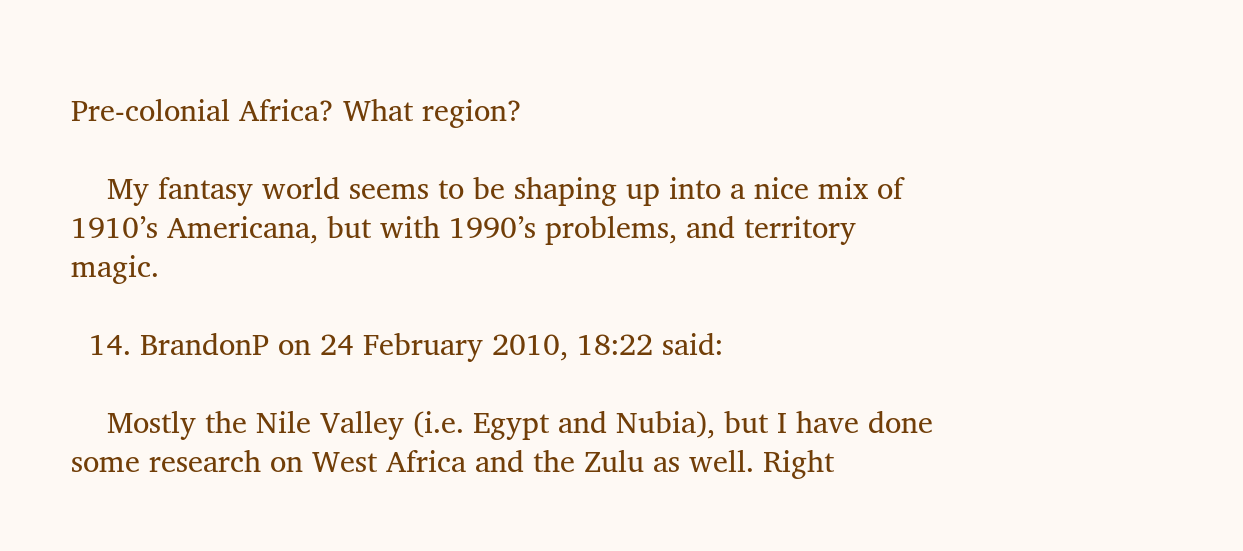Pre-colonial Africa? What region?

    My fantasy world seems to be shaping up into a nice mix of 1910’s Americana, but with 1990’s problems, and territory magic.

  14. BrandonP on 24 February 2010, 18:22 said:

    Mostly the Nile Valley (i.e. Egypt and Nubia), but I have done some research on West Africa and the Zulu as well. Right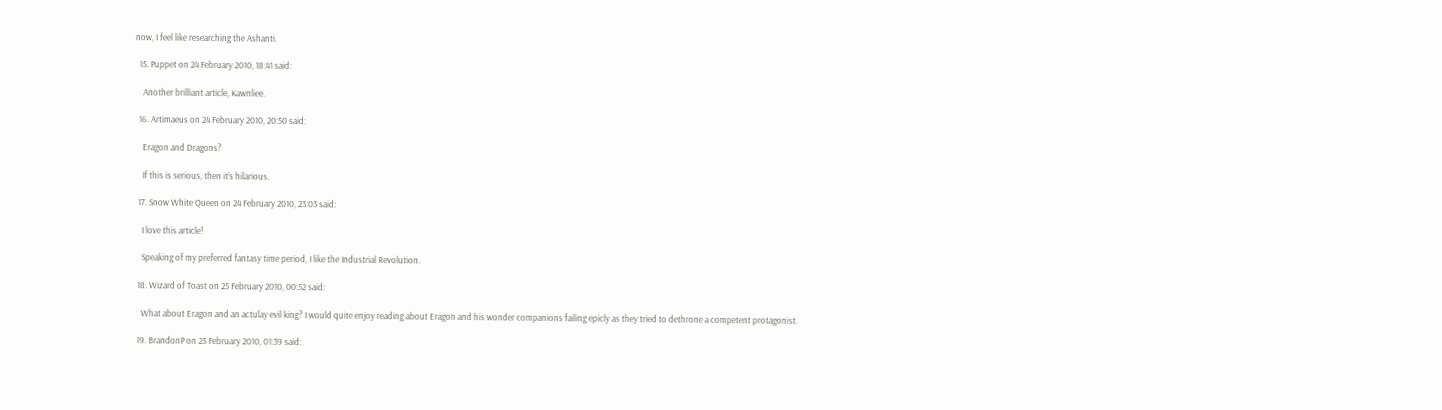now, I feel like researching the Ashanti.

  15. Puppet on 24 February 2010, 18:41 said:

    Another brilliant article, Kawnliee.

  16. Artimaeus on 24 February 2010, 20:50 said:

    Eragon and Dragons?

    If this is serious, then it’s hilarious.

  17. Snow White Queen on 24 February 2010, 23:03 said:

    I love this article!

    Speaking of my preferred fantasy time period, I like the Industrial Revolution.

  18. Wizard of Toast on 25 February 2010, 00:52 said:

    What about Eragon and an actulay evil king? I would quite enjoy reading about Eragon and his wonder companions failing epicly as they tried to dethrone a competent protagonist.

  19. BrandonP on 25 February 2010, 01:39 said: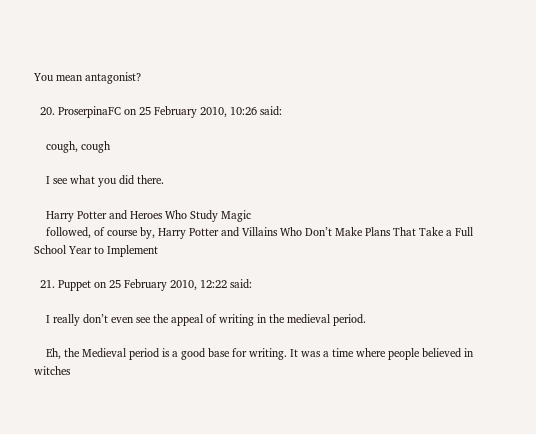You mean antagonist?

  20. ProserpinaFC on 25 February 2010, 10:26 said:

    cough, cough

    I see what you did there.

    Harry Potter and Heroes Who Study Magic
    followed, of course by, Harry Potter and Villains Who Don’t Make Plans That Take a Full School Year to Implement

  21. Puppet on 25 February 2010, 12:22 said:

    I really don’t even see the appeal of writing in the medieval period.

    Eh, the Medieval period is a good base for writing. It was a time where people believed in witches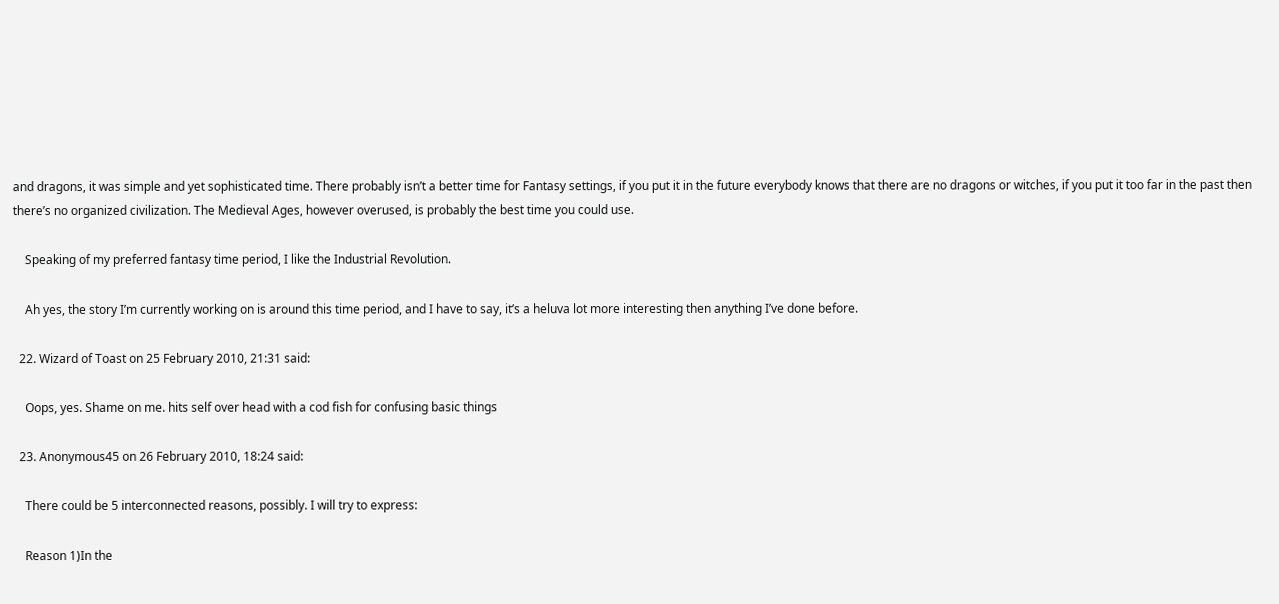and dragons, it was simple and yet sophisticated time. There probably isn’t a better time for Fantasy settings, if you put it in the future everybody knows that there are no dragons or witches, if you put it too far in the past then there’s no organized civilization. The Medieval Ages, however overused, is probably the best time you could use.

    Speaking of my preferred fantasy time period, I like the Industrial Revolution.

    Ah yes, the story I’m currently working on is around this time period, and I have to say, it’s a heluva lot more interesting then anything I’ve done before.

  22. Wizard of Toast on 25 February 2010, 21:31 said:

    Oops, yes. Shame on me. hits self over head with a cod fish for confusing basic things

  23. Anonymous45 on 26 February 2010, 18:24 said:

    There could be 5 interconnected reasons, possibly. I will try to express:

    Reason 1)In the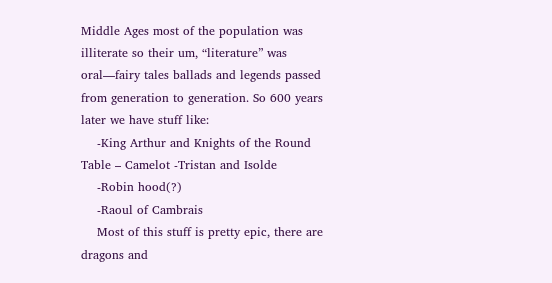Middle Ages most of the population was illiterate so their um, “literature” was oral—fairy tales ballads and legends passed from generation to generation. So 600 years later we have stuff like:
    -King Arthur and Knights of the Round Table – Camelot -Tristan and Isolde
    -Robin hood(?)
    -Raoul of Cambrais
    Most of this stuff is pretty epic, there are dragons and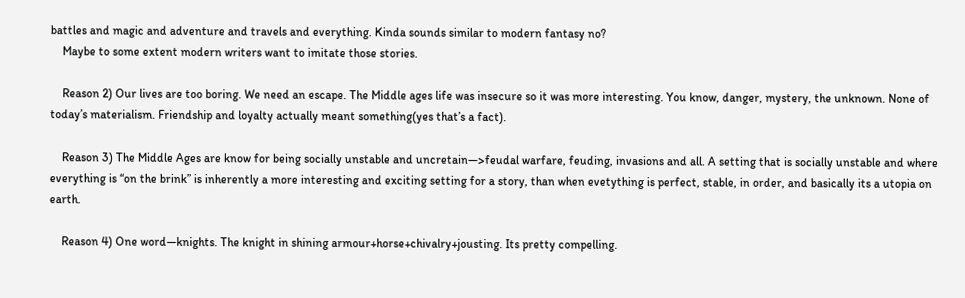battles and magic and adventure and travels and everything. Kinda sounds similar to modern fantasy no?
    Maybe to some extent modern writers want to imitate those stories.

    Reason 2) Our lives are too boring. We need an escape. The Middle ages life was insecure so it was more interesting. You know, danger, mystery, the unknown. None of today’s materialism. Friendship and loyalty actually meant something(yes that’s a fact).

    Reason 3) The Middle Ages are know for being socially unstable and uncretain—>feudal warfare, feuding, invasions and all. A setting that is socially unstable and where everything is “on the brink” is inherently a more interesting and exciting setting for a story, than when evetything is perfect, stable, in order, and basically its a utopia on earth.

    Reason 4) One word—knights. The knight in shining armour+horse+chivalry+jousting. Its pretty compelling.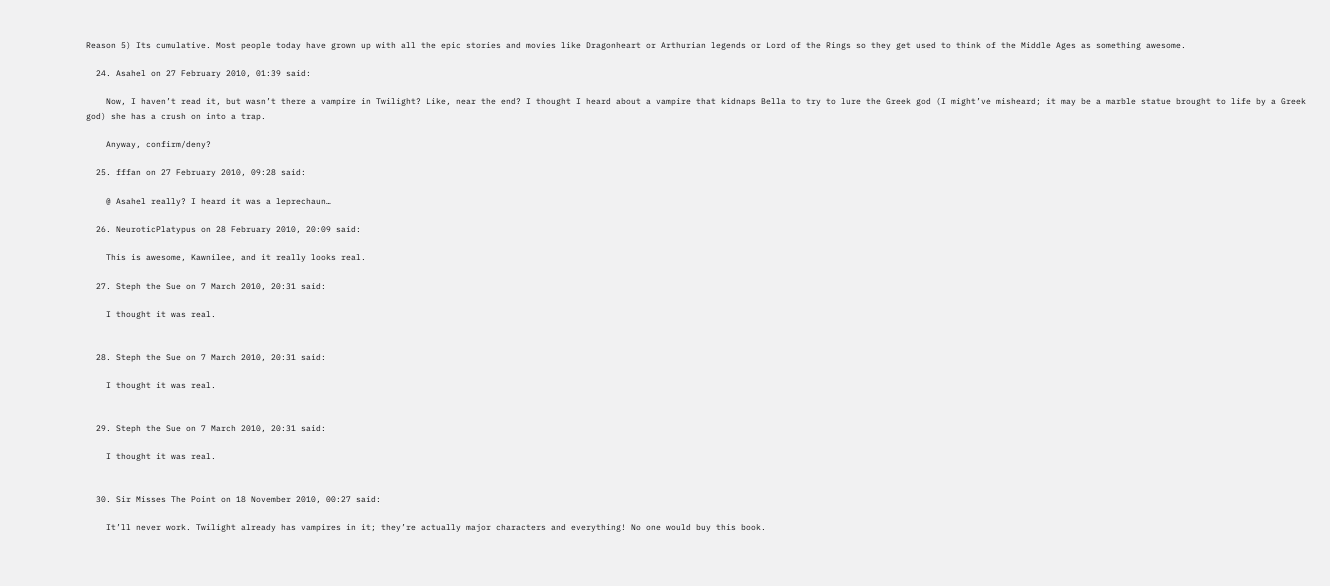Reason 5) Its cumulative. Most people today have grown up with all the epic stories and movies like Dragonheart or Arthurian legends or Lord of the Rings so they get used to think of the Middle Ages as something awesome.

  24. Asahel on 27 February 2010, 01:39 said:

    Now, I haven’t read it, but wasn’t there a vampire in Twilight? Like, near the end? I thought I heard about a vampire that kidnaps Bella to try to lure the Greek god (I might’ve misheard; it may be a marble statue brought to life by a Greek god) she has a crush on into a trap.

    Anyway, confirm/deny?

  25. fffan on 27 February 2010, 09:28 said:

    @ Asahel really? I heard it was a leprechaun…

  26. NeuroticPlatypus on 28 February 2010, 20:09 said:

    This is awesome, Kawnilee, and it really looks real.

  27. Steph the Sue on 7 March 2010, 20:31 said:

    I thought it was real.


  28. Steph the Sue on 7 March 2010, 20:31 said:

    I thought it was real.


  29. Steph the Sue on 7 March 2010, 20:31 said:

    I thought it was real.


  30. Sir Misses The Point on 18 November 2010, 00:27 said:

    It’ll never work. Twilight already has vampires in it; they’re actually major characters and everything! No one would buy this book.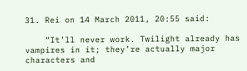31. Rei on 14 March 2011, 20:55 said:

    “It’ll never work. Twilight already has vampires in it; they’re actually major characters and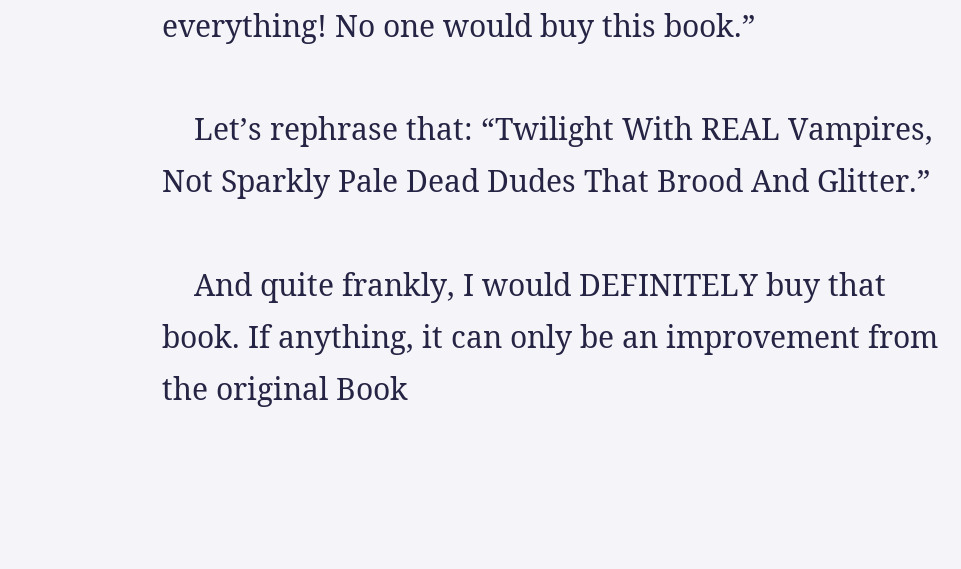everything! No one would buy this book.”

    Let’s rephrase that: “Twilight With REAL Vampires, Not Sparkly Pale Dead Dudes That Brood And Glitter.”

    And quite frankly, I would DEFINITELY buy that book. If anything, it can only be an improvement from the original Book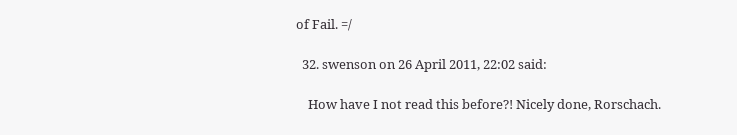of Fail. =/

  32. swenson on 26 April 2011, 22:02 said:

    How have I not read this before?! Nicely done, Rorschach.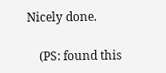Nicely done.

    (PS: found this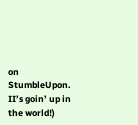on StumbleUpon. II’s goin’ up in the world!)